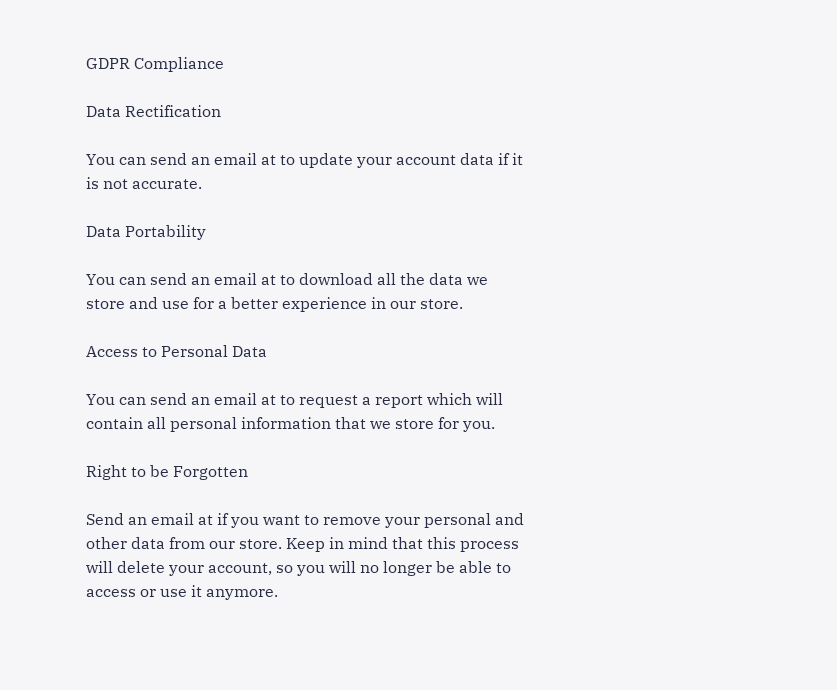GDPR Compliance

Data Rectification

You can send an email at to update your account data if it is not accurate.

Data Portability

You can send an email at to download all the data we store and use for a better experience in our store.

Access to Personal Data

You can send an email at to request a report which will contain all personal information that we store for you.

Right to be Forgotten

Send an email at if you want to remove your personal and other data from our store. Keep in mind that this process will delete your account, so you will no longer be able to access or use it anymore.